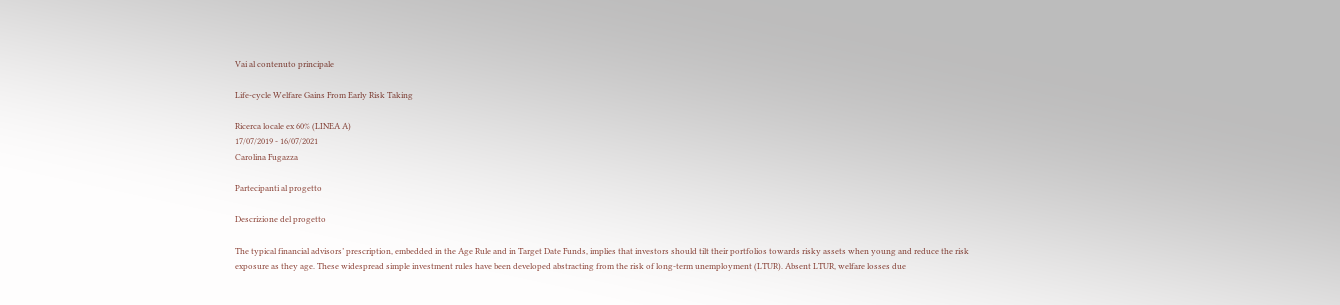Vai al contenuto principale

Life-cycle Welfare Gains From Early Risk Taking

Ricerca locale ex 60% (LINEA A)
17/07/2019 - 16/07/2021
Carolina Fugazza

Partecipanti al progetto

Descrizione del progetto

The typical financial advisors’ prescription, embedded in the Age Rule and in Target Date Funds, implies that investors should tilt their portfolios towards risky assets when young and reduce the risk exposure as they age. These widespread simple investment rules have been developed abstracting from the risk of long-term unemployment (LTUR). Absent LTUR, welfare losses due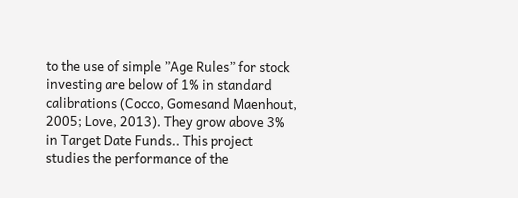to the use of simple ”Age Rules” for stock investing are below of 1% in standard calibrations (Cocco, Gomesand Maenhout, 2005; Love, 2013). They grow above 3% in Target Date Funds.. This project studies the performance of the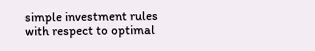simple investment rules with respect to optimal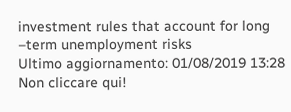investment rules that account for long –term unemployment risks
Ultimo aggiornamento: 01/08/2019 13:28
Non cliccare qui!